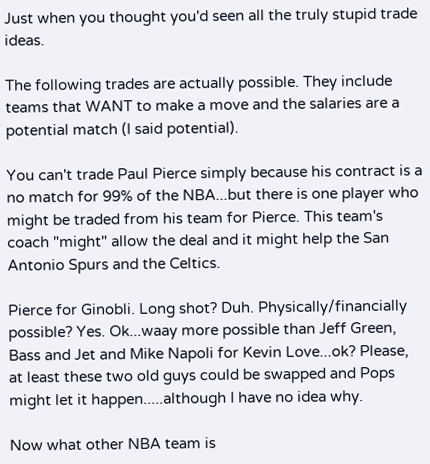Just when you thought you'd seen all the truly stupid trade ideas.

The following trades are actually possible. They include teams that WANT to make a move and the salaries are a potential match (I said potential).

You can't trade Paul Pierce simply because his contract is a no match for 99% of the NBA...but there is one player who might be traded from his team for Pierce. This team's coach "might" allow the deal and it might help the San Antonio Spurs and the Celtics.

Pierce for Ginobli. Long shot? Duh. Physically/financially possible? Yes. Ok...waay more possible than Jeff Green, Bass and Jet and Mike Napoli for Kevin Love...ok? Please, at least these two old guys could be swapped and Pops might let it happen.....although I have no idea why.

Now what other NBA team is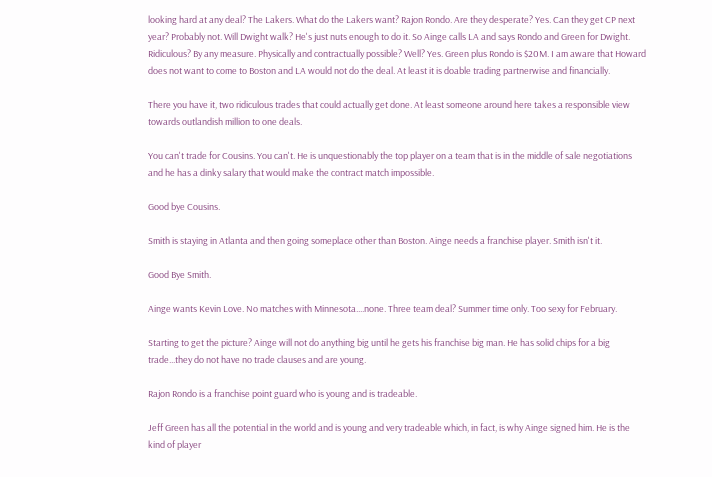looking hard at any deal? The Lakers. What do the Lakers want? Rajon Rondo. Are they desperate? Yes. Can they get CP next year? Probably not. Will Dwight walk? He's just nuts enough to do it. So Ainge calls LA and says Rondo and Green for Dwight. Ridiculous? By any measure. Physically and contractually possible? Well? Yes. Green plus Rondo is $20M. I am aware that Howard does not want to come to Boston and LA would not do the deal. At least it is doable trading partnerwise and financially.

There you have it, two ridiculous trades that could actually get done. At least someone around here takes a responsible view towards outlandish million to one deals.

You can't trade for Cousins. You can't. He is unquestionably the top player on a team that is in the middle of sale negotiations and he has a dinky salary that would make the contract match impossible.

Good bye Cousins.

Smith is staying in Atlanta and then going someplace other than Boston. Ainge needs a franchise player. Smith isn't it.

Good Bye Smith.

Ainge wants Kevin Love. No matches with Minnesota....none. Three team deal? Summer time only. Too sexy for February.

Starting to get the picture? Ainge will not do anything big until he gets his franchise big man. He has solid chips for a big trade...they do not have no trade clauses and are young.

Rajon Rondo is a franchise point guard who is young and is tradeable.

Jeff Green has all the potential in the world and is young and very tradeable which, in fact, is why Ainge signed him. He is the kind of player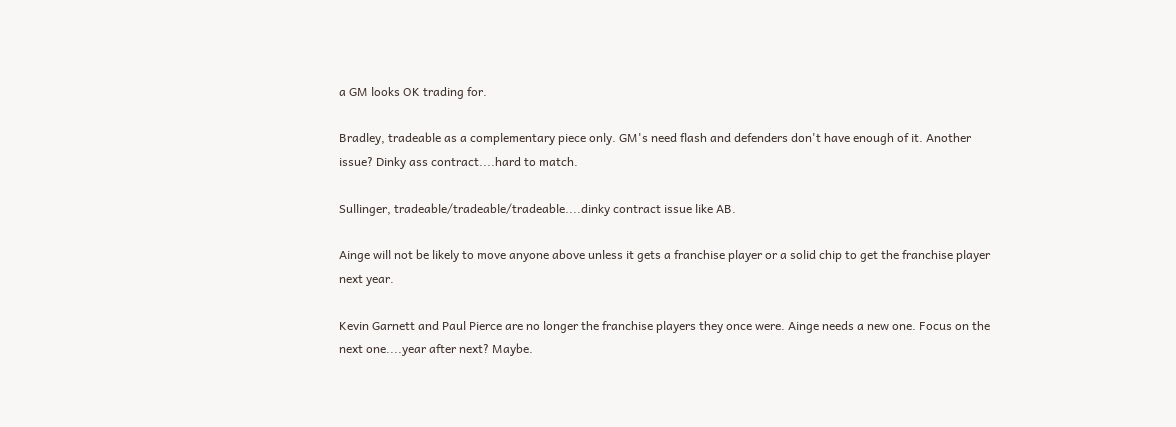a GM looks OK trading for.

Bradley, tradeable as a complementary piece only. GM's need flash and defenders don't have enough of it. Another issue? Dinky ass contract....hard to match.

Sullinger, tradeable/tradeable/tradeable....dinky contract issue like AB.

Ainge will not be likely to move anyone above unless it gets a franchise player or a solid chip to get the franchise player next year.

Kevin Garnett and Paul Pierce are no longer the franchise players they once were. Ainge needs a new one. Focus on the next one....year after next? Maybe.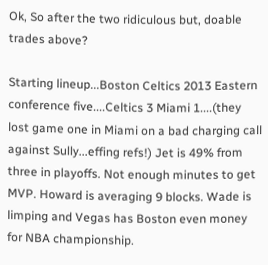Ok, So after the two ridiculous but, doable trades above?

Starting lineup...Boston Celtics 2013 Eastern conference five....Celtics 3 Miami 1....(they lost game one in Miami on a bad charging call against Sully...effing refs!) Jet is 49% from three in playoffs. Not enough minutes to get MVP. Howard is averaging 9 blocks. Wade is limping and Vegas has Boston even money for NBA championship.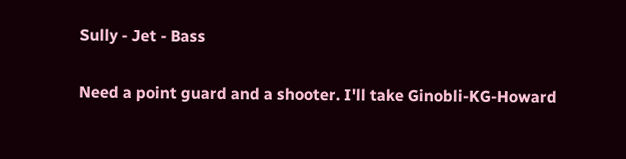Sully - Jet - Bass

Need a point guard and a shooter. I'll take Ginobli-KG-Howard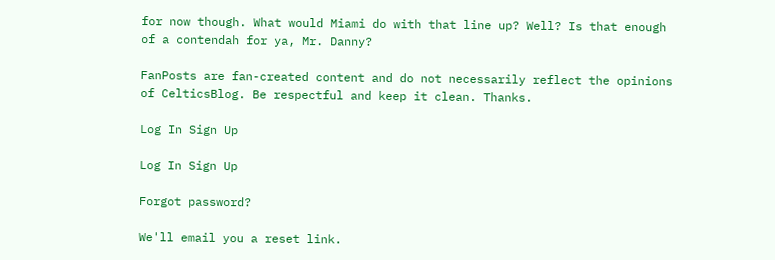for now though. What would Miami do with that line up? Well? Is that enough of a contendah for ya, Mr. Danny?

FanPosts are fan-created content and do not necessarily reflect the opinions of CelticsBlog. Be respectful and keep it clean. Thanks.

Log In Sign Up

Log In Sign Up

Forgot password?

We'll email you a reset link.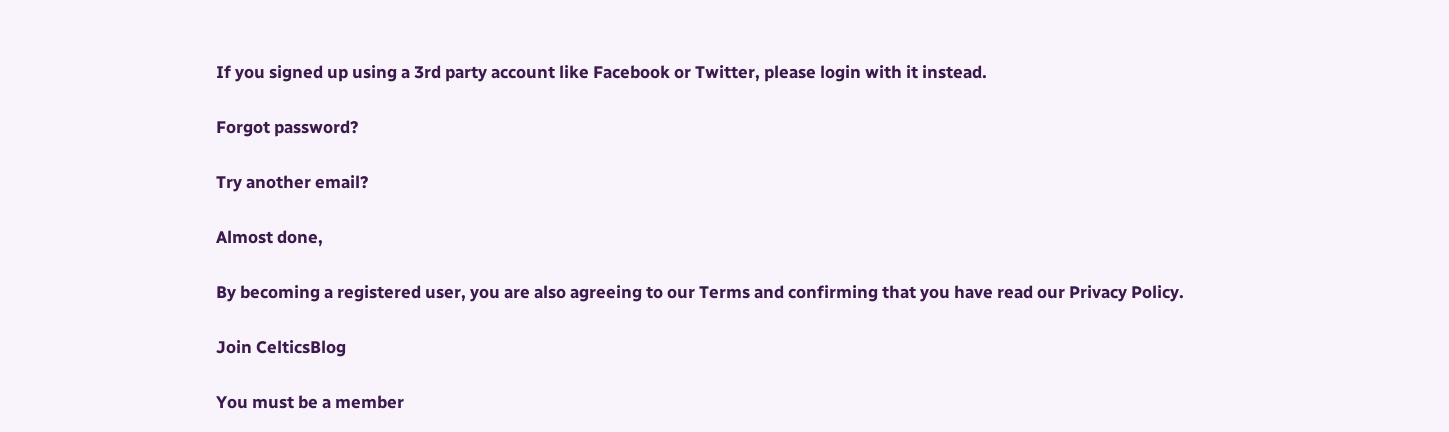If you signed up using a 3rd party account like Facebook or Twitter, please login with it instead.

Forgot password?

Try another email?

Almost done,

By becoming a registered user, you are also agreeing to our Terms and confirming that you have read our Privacy Policy.

Join CelticsBlog

You must be a member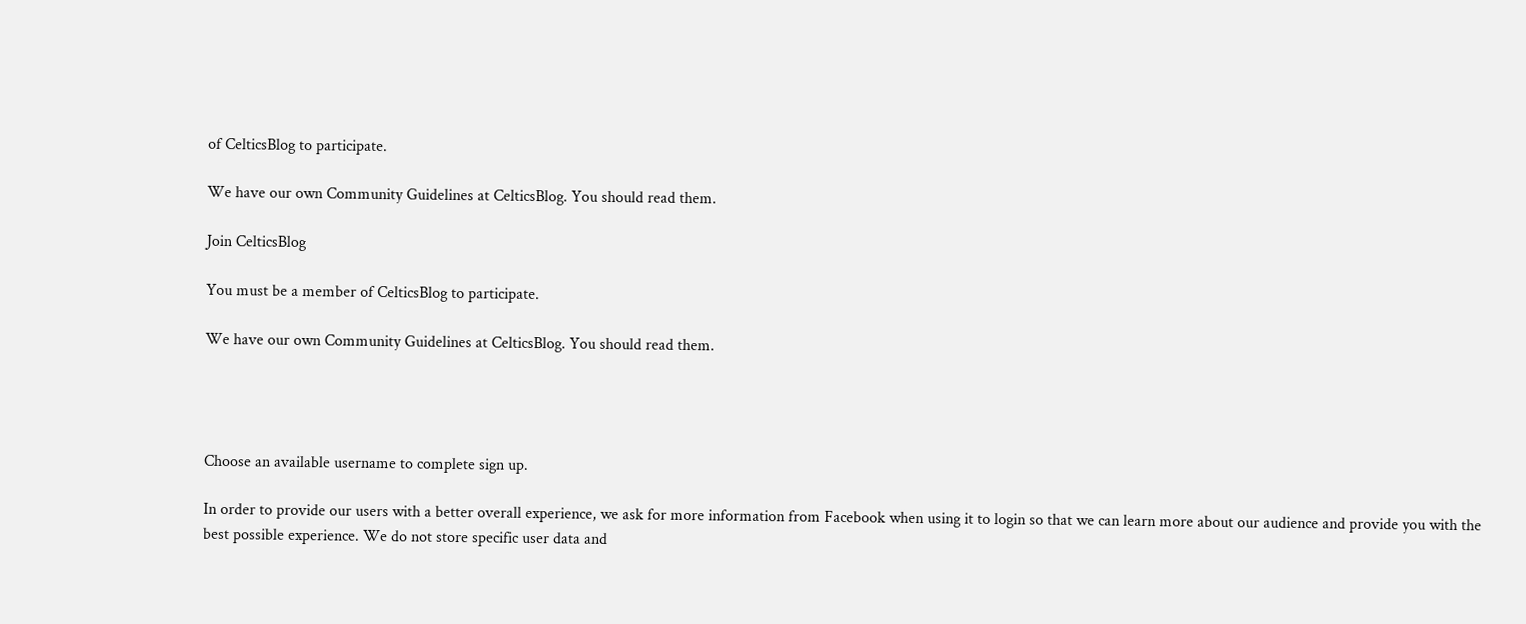of CelticsBlog to participate.

We have our own Community Guidelines at CelticsBlog. You should read them.

Join CelticsBlog

You must be a member of CelticsBlog to participate.

We have our own Community Guidelines at CelticsBlog. You should read them.




Choose an available username to complete sign up.

In order to provide our users with a better overall experience, we ask for more information from Facebook when using it to login so that we can learn more about our audience and provide you with the best possible experience. We do not store specific user data and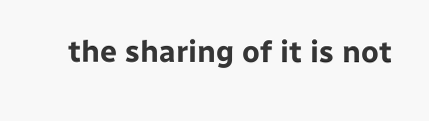the sharing of it is not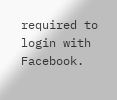required to login with Facebook.